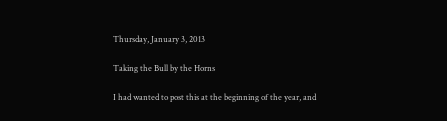Thursday, January 3, 2013

Taking the Bull by the Horns

I had wanted to post this at the beginning of the year, and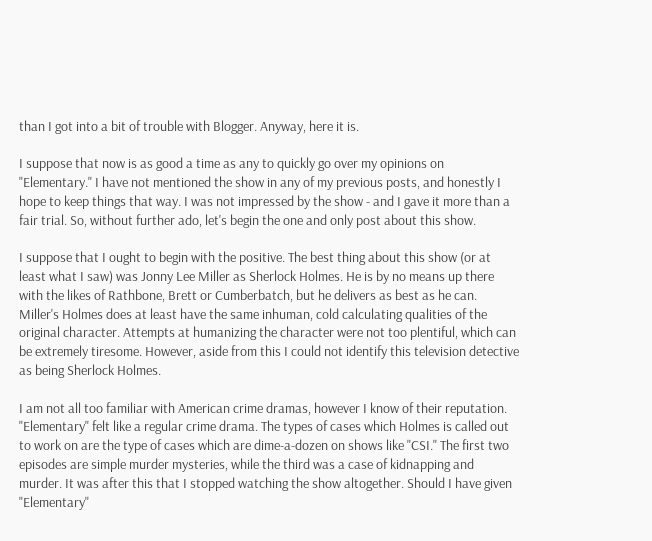than I got into a bit of trouble with Blogger. Anyway, here it is.

I suppose that now is as good a time as any to quickly go over my opinions on "Elementary." I have not mentioned the show in any of my previous posts, and honestly I hope to keep things that way. I was not impressed by the show - and I gave it more than a fair trial. So, without further ado, let's begin the one and only post about this show.

I suppose that I ought to begin with the positive. The best thing about this show (or at least what I saw) was Jonny Lee Miller as Sherlock Holmes. He is by no means up there with the likes of Rathbone, Brett or Cumberbatch, but he delivers as best as he can. Miller's Holmes does at least have the same inhuman, cold calculating qualities of the original character. Attempts at humanizing the character were not too plentiful, which can be extremely tiresome. However, aside from this I could not identify this television detective as being Sherlock Holmes.

I am not all too familiar with American crime dramas, however I know of their reputation. "Elementary" felt like a regular crime drama. The types of cases which Holmes is called out to work on are the type of cases which are dime-a-dozen on shows like "CSI." The first two episodes are simple murder mysteries, while the third was a case of kidnapping and murder. It was after this that I stopped watching the show altogether. Should I have given "Elementary"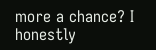more a chance? I honestly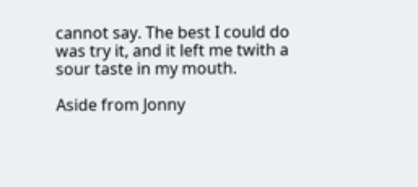cannot say. The best I could do was try it, and it left me twith a sour taste in my mouth.

Aside from Jonny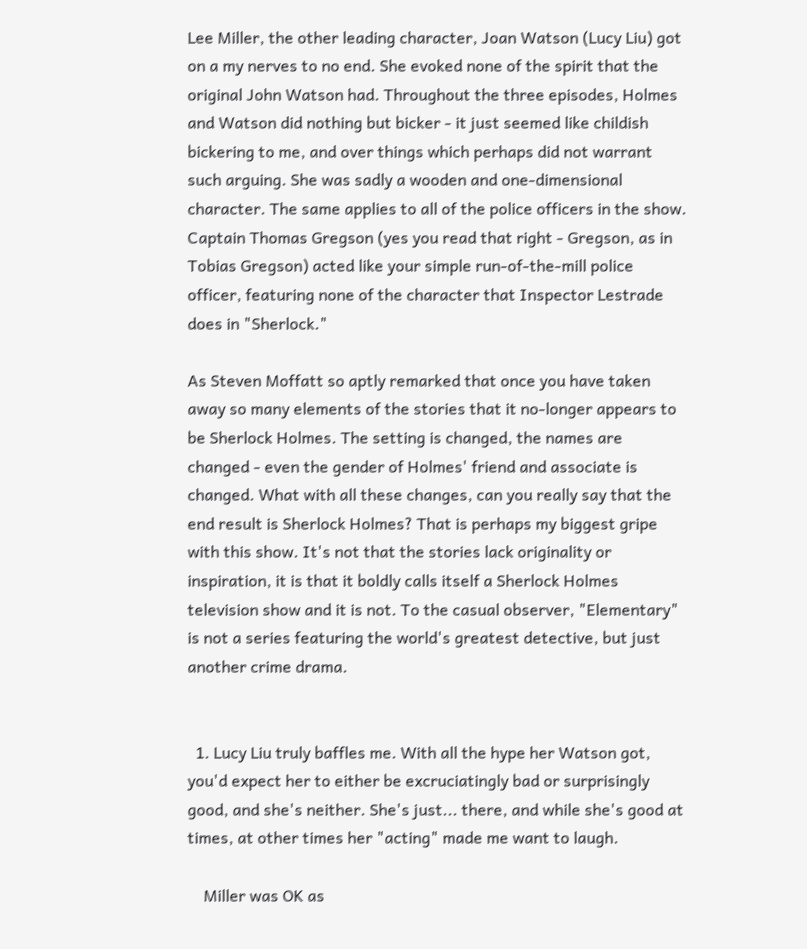Lee Miller, the other leading character, Joan Watson (Lucy Liu) got on a my nerves to no end. She evoked none of the spirit that the original John Watson had. Throughout the three episodes, Holmes and Watson did nothing but bicker - it just seemed like childish bickering to me, and over things which perhaps did not warrant such arguing. She was sadly a wooden and one-dimensional character. The same applies to all of the police officers in the show. Captain Thomas Gregson (yes you read that right - Gregson, as in Tobias Gregson) acted like your simple run-of-the-mill police officer, featuring none of the character that Inspector Lestrade does in "Sherlock."

As Steven Moffatt so aptly remarked that once you have taken away so many elements of the stories that it no-longer appears to be Sherlock Holmes. The setting is changed, the names are changed - even the gender of Holmes' friend and associate is changed. What with all these changes, can you really say that the end result is Sherlock Holmes? That is perhaps my biggest gripe with this show. It's not that the stories lack originality or inspiration, it is that it boldly calls itself a Sherlock Holmes television show and it is not. To the casual observer, "Elementary" is not a series featuring the world's greatest detective, but just another crime drama.


  1. Lucy Liu truly baffles me. With all the hype her Watson got, you'd expect her to either be excruciatingly bad or surprisingly good, and she's neither. She's just... there, and while she's good at times, at other times her "acting" made me want to laugh.

    Miller was OK as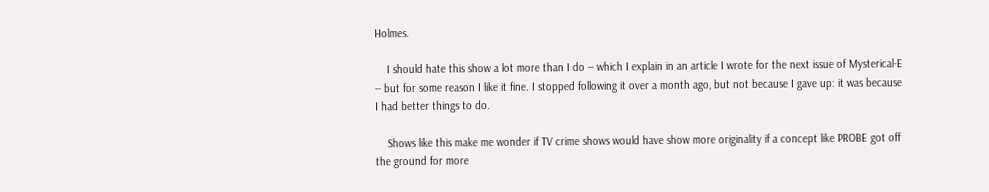Holmes.

    I should hate this show a lot more than I do -- which I explain in an article I wrote for the next issue of Mysterical-E -- but for some reason I like it fine. I stopped following it over a month ago, but not because I gave up: it was because I had better things to do.

    Shows like this make me wonder if TV crime shows would have show more originality if a concept like PROBE got off the ground for more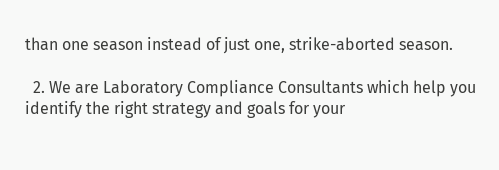than one season instead of just one, strike-aborted season.

  2. We are Laboratory Compliance Consultants which help you identify the right strategy and goals for your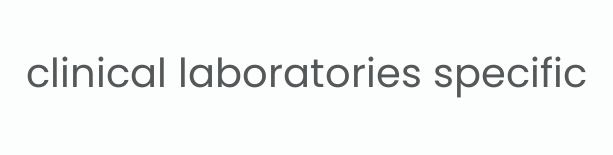clinical laboratories specific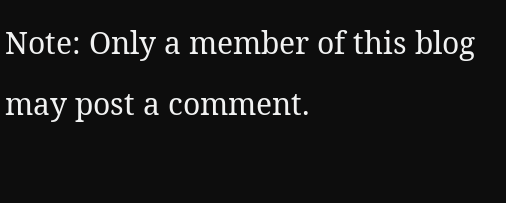Note: Only a member of this blog may post a comment.